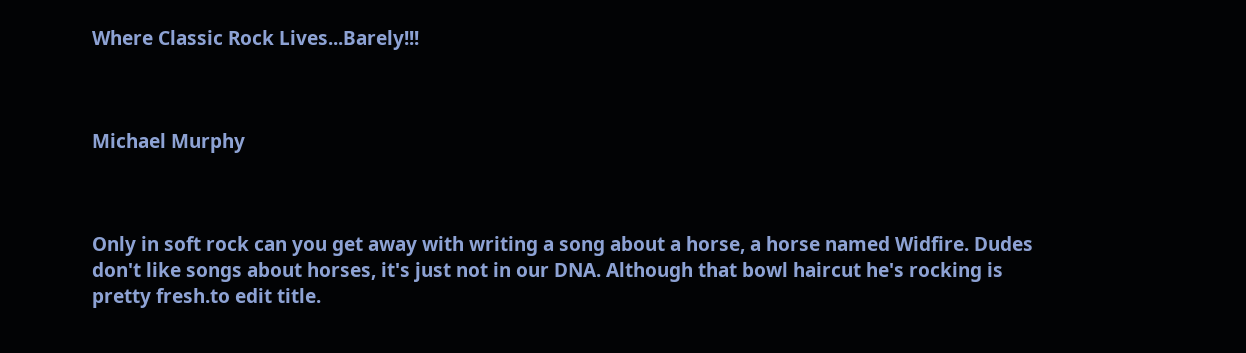Where Classic Rock Lives...Barely!!!



Michael Murphy



Only in soft rock can you get away with writing a song about a horse, a horse named Widfire. Dudes don't like songs about horses, it's just not in our DNA. Although that bowl haircut he's rocking is pretty fresh.to edit title.